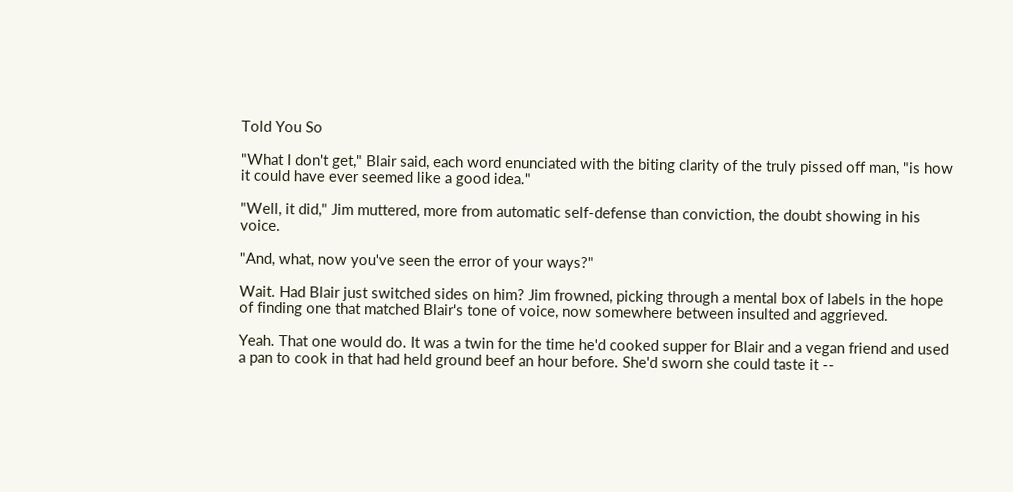Told You So

"What I don't get," Blair said, each word enunciated with the biting clarity of the truly pissed off man, "is how it could have ever seemed like a good idea."

"Well, it did," Jim muttered, more from automatic self-defense than conviction, the doubt showing in his voice.

"And, what, now you've seen the error of your ways?"

Wait. Had Blair just switched sides on him? Jim frowned, picking through a mental box of labels in the hope of finding one that matched Blair's tone of voice, now somewhere between insulted and aggrieved.

Yeah. That one would do. It was a twin for the time he'd cooked supper for Blair and a vegan friend and used a pan to cook in that had held ground beef an hour before. She'd sworn she could taste it --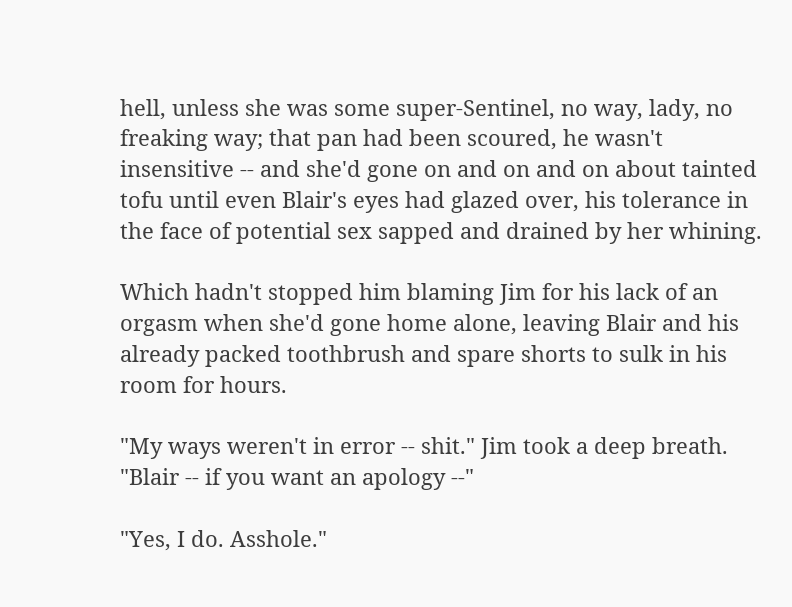hell, unless she was some super-Sentinel, no way, lady, no freaking way; that pan had been scoured, he wasn't insensitive -- and she'd gone on and on and on about tainted tofu until even Blair's eyes had glazed over, his tolerance in the face of potential sex sapped and drained by her whining.

Which hadn't stopped him blaming Jim for his lack of an orgasm when she'd gone home alone, leaving Blair and his already packed toothbrush and spare shorts to sulk in his room for hours.

"My ways weren't in error -- shit." Jim took a deep breath. "Blair -- if you want an apology --"

"Yes, I do. Asshole."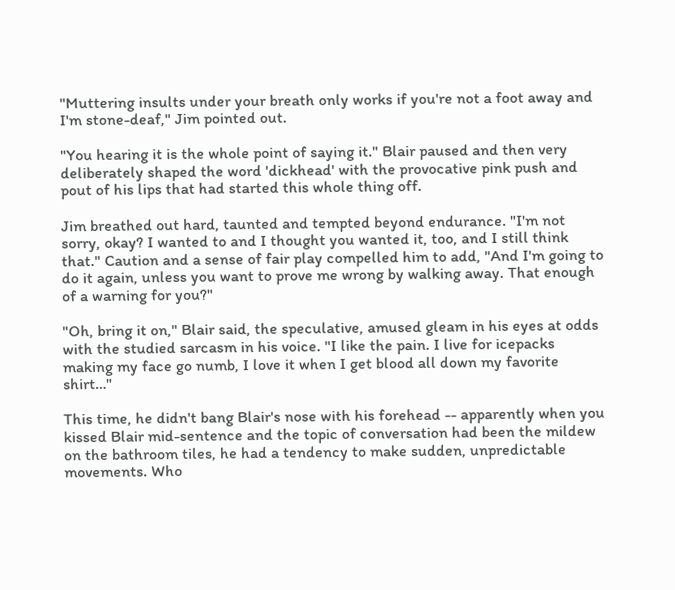"Muttering insults under your breath only works if you're not a foot away and I'm stone-deaf," Jim pointed out.

"You hearing it is the whole point of saying it." Blair paused and then very deliberately shaped the word 'dickhead' with the provocative pink push and pout of his lips that had started this whole thing off.

Jim breathed out hard, taunted and tempted beyond endurance. "I'm not sorry, okay? I wanted to and I thought you wanted it, too, and I still think that." Caution and a sense of fair play compelled him to add, "And I'm going to do it again, unless you want to prove me wrong by walking away. That enough of a warning for you?"

"Oh, bring it on," Blair said, the speculative, amused gleam in his eyes at odds with the studied sarcasm in his voice. "I like the pain. I live for icepacks making my face go numb, I love it when I get blood all down my favorite shirt…"

This time, he didn't bang Blair's nose with his forehead -- apparently when you kissed Blair mid-sentence and the topic of conversation had been the mildew on the bathroom tiles, he had a tendency to make sudden, unpredictable movements. Who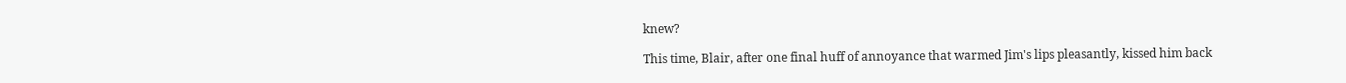knew?

This time, Blair, after one final huff of annoyance that warmed Jim's lips pleasantly, kissed him back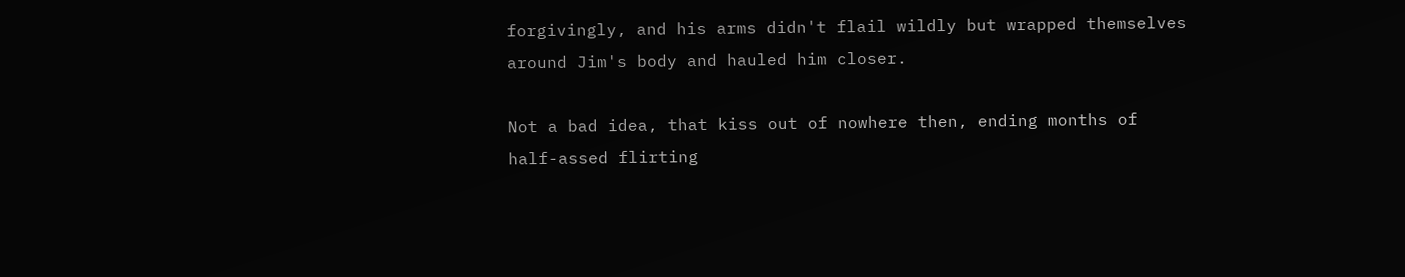forgivingly, and his arms didn't flail wildly but wrapped themselves around Jim's body and hauled him closer.

Not a bad idea, that kiss out of nowhere then, ending months of half-assed flirting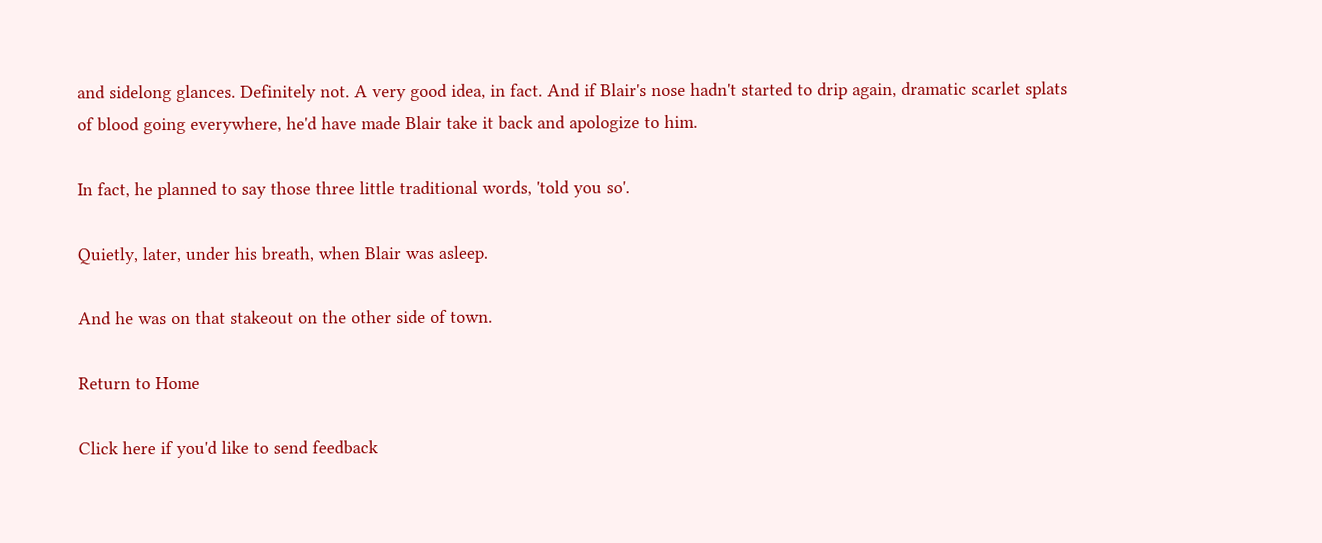and sidelong glances. Definitely not. A very good idea, in fact. And if Blair's nose hadn't started to drip again, dramatic scarlet splats of blood going everywhere, he'd have made Blair take it back and apologize to him.

In fact, he planned to say those three little traditional words, 'told you so'.

Quietly, later, under his breath, when Blair was asleep.

And he was on that stakeout on the other side of town.

Return to Home

Click here if you'd like to send feedback